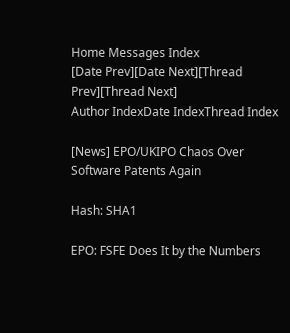Home Messages Index
[Date Prev][Date Next][Thread Prev][Thread Next]
Author IndexDate IndexThread Index

[News] EPO/UKIPO Chaos Over Software Patents Again

Hash: SHA1

EPO: FSFE Does It by the Numbers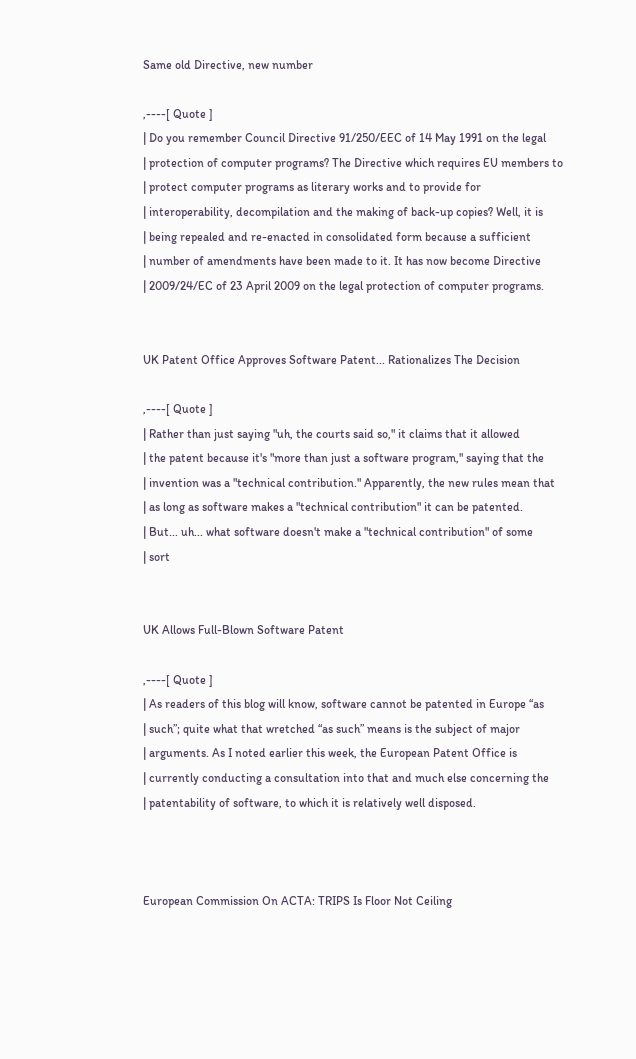Same old Directive, new number

,----[ Quote ]
| Do you remember Council Directive 91/250/EEC of 14 May 1991 on the legal
| protection of computer programs? The Directive which requires EU members to
| protect computer programs as literary works and to provide for
| interoperability, decompilation and the making of back-up copies? Well, it is
| being repealed and re-enacted in consolidated form because a sufficient
| number of amendments have been made to it. It has now become Directive
| 2009/24/EC of 23 April 2009 on the legal protection of computer programs.


UK Patent Office Approves Software Patent... Rationalizes The Decision

,----[ Quote ]
| Rather than just saying "uh, the courts said so," it claims that it allowed
| the patent because it's "more than just a software program," saying that the
| invention was a "technical contribution." Apparently, the new rules mean that
| as long as software makes a "technical contribution" it can be patented.
| But... uh... what software doesn't make a "technical contribution" of some
| sort


UK Allows Full-Blown Software Patent

,----[ Quote ]
| As readers of this blog will know, software cannot be patented in Europe “as
| such”; quite what that wretched “as such” means is the subject of major
| arguments. As I noted earlier this week, the European Patent Office is
| currently conducting a consultation into that and much else concerning the
| patentability of software, to which it is relatively well disposed.



European Commission On ACTA: TRIPS Is Floor Not Ceiling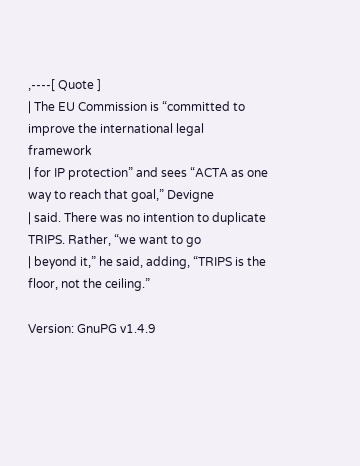,----[ Quote ]
| The EU Commission is “committed to improve the international legal framework
| for IP protection” and sees “ACTA as one way to reach that goal,” Devigne
| said. There was no intention to duplicate TRIPS. Rather, “we want to go
| beyond it,” he said, adding, “TRIPS is the floor, not the ceiling.”

Version: GnuPG v1.4.9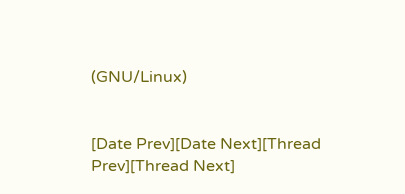(GNU/Linux)


[Date Prev][Date Next][Thread Prev][Thread Next]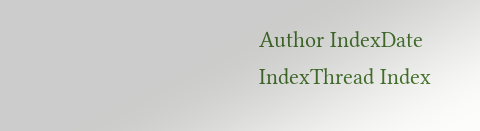Author IndexDate IndexThread Index